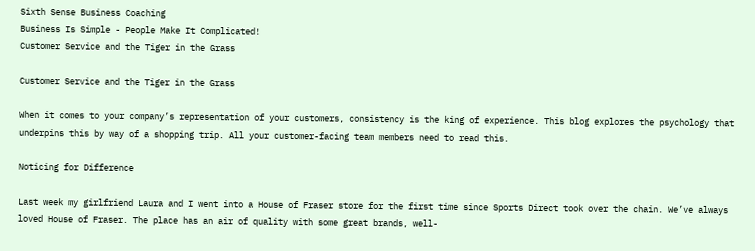Sixth Sense Business Coaching
Business Is Simple - People Make It Complicated!
Customer Service and the Tiger in the Grass

Customer Service and the Tiger in the Grass

When it comes to your company’s representation of your customers, consistency is the king of experience. This blog explores the psychology that underpins this by way of a shopping trip. All your customer-facing team members need to read this.

Noticing for Difference

Last week my girlfriend Laura and I went into a House of Fraser store for the first time since Sports Direct took over the chain. We’ve always loved House of Fraser. The place has an air of quality with some great brands, well-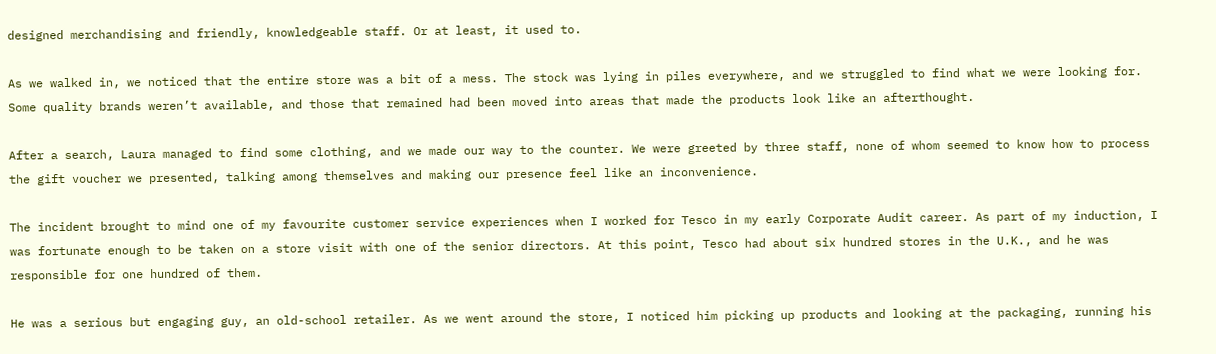designed merchandising and friendly, knowledgeable staff. Or at least, it used to.

As we walked in, we noticed that the entire store was a bit of a mess. The stock was lying in piles everywhere, and we struggled to find what we were looking for. Some quality brands weren’t available, and those that remained had been moved into areas that made the products look like an afterthought.

After a search, Laura managed to find some clothing, and we made our way to the counter. We were greeted by three staff, none of whom seemed to know how to process the gift voucher we presented, talking among themselves and making our presence feel like an inconvenience.

The incident brought to mind one of my favourite customer service experiences when I worked for Tesco in my early Corporate Audit career. As part of my induction, I was fortunate enough to be taken on a store visit with one of the senior directors. At this point, Tesco had about six hundred stores in the U.K., and he was responsible for one hundred of them.

He was a serious but engaging guy, an old-school retailer. As we went around the store, I noticed him picking up products and looking at the packaging, running his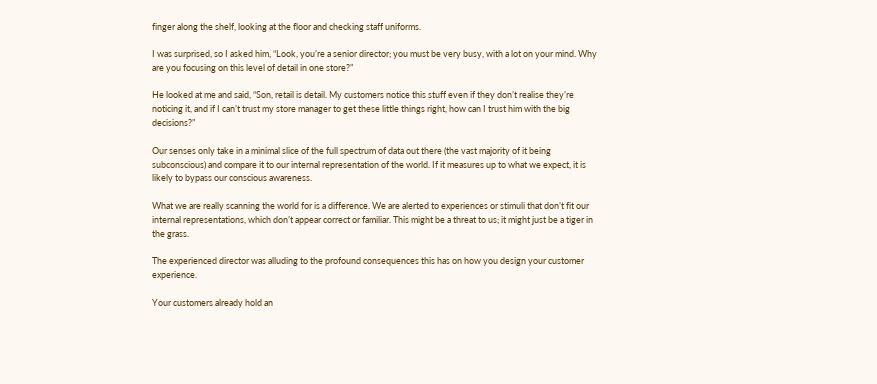finger along the shelf, looking at the floor and checking staff uniforms.

I was surprised, so I asked him, “Look, you’re a senior director; you must be very busy, with a lot on your mind. Why are you focusing on this level of detail in one store?”

He looked at me and said, “Son, retail is detail. My customers notice this stuff even if they don’t realise they’re noticing it, and if I can’t trust my store manager to get these little things right, how can I trust him with the big decisions?”

Our senses only take in a minimal slice of the full spectrum of data out there (the vast majority of it being subconscious) and compare it to our internal representation of the world. If it measures up to what we expect, it is likely to bypass our conscious awareness.

What we are really scanning the world for is a difference. We are alerted to experiences or stimuli that don’t fit our internal representations, which don’t appear correct or familiar. This might be a threat to us; it might just be a tiger in the grass.

The experienced director was alluding to the profound consequences this has on how you design your customer experience.

Your customers already hold an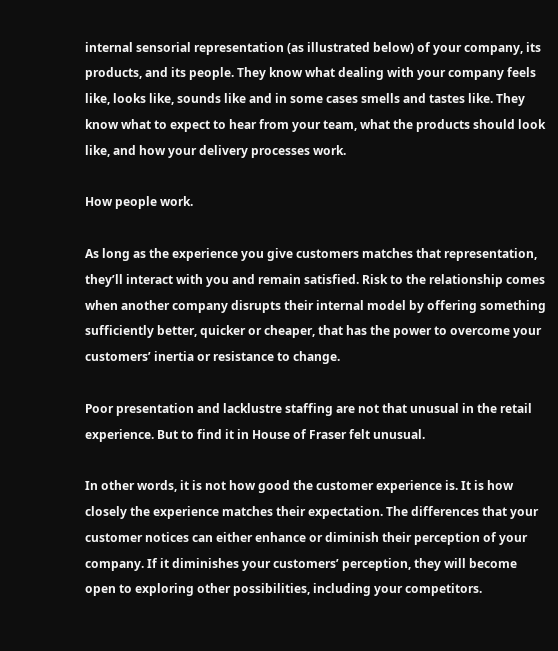internal sensorial representation (as illustrated below) of your company, its products, and its people. They know what dealing with your company feels like, looks like, sounds like and in some cases smells and tastes like. They know what to expect to hear from your team, what the products should look like, and how your delivery processes work.

How people work.

As long as the experience you give customers matches that representation, they’ll interact with you and remain satisfied. Risk to the relationship comes when another company disrupts their internal model by offering something sufficiently better, quicker or cheaper, that has the power to overcome your customers’ inertia or resistance to change.

Poor presentation and lacklustre staffing are not that unusual in the retail experience. But to find it in House of Fraser felt unusual.

In other words, it is not how good the customer experience is. It is how closely the experience matches their expectation. The differences that your customer notices can either enhance or diminish their perception of your company. If it diminishes your customers’ perception, they will become open to exploring other possibilities, including your competitors.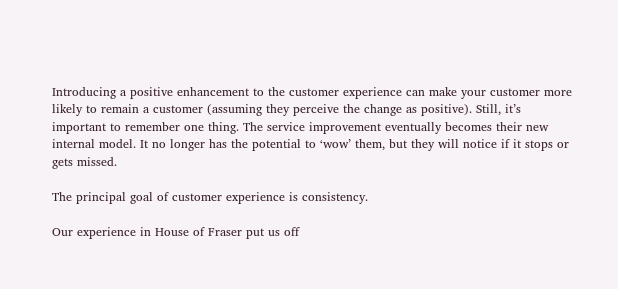Introducing a positive enhancement to the customer experience can make your customer more likely to remain a customer (assuming they perceive the change as positive). Still, it’s important to remember one thing. The service improvement eventually becomes their new internal model. It no longer has the potential to ‘wow’ them, but they will notice if it stops or gets missed.

The principal goal of customer experience is consistency.

Our experience in House of Fraser put us off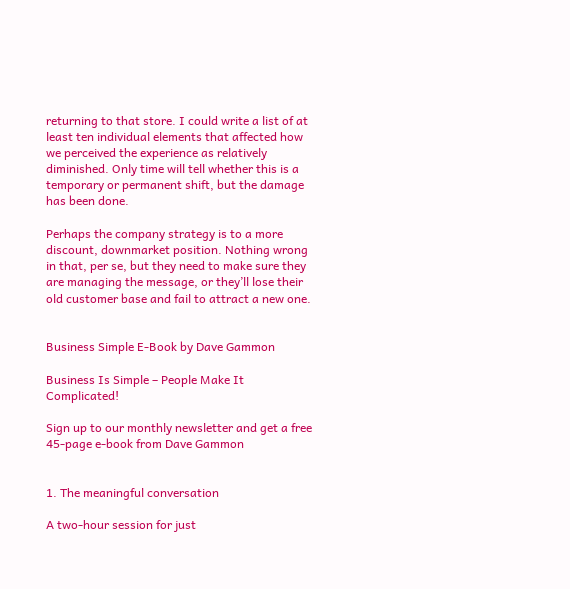returning to that store. I could write a list of at least ten individual elements that affected how we perceived the experience as relatively diminished. Only time will tell whether this is a temporary or permanent shift, but the damage has been done.

Perhaps the company strategy is to a more discount, downmarket position. Nothing wrong in that, per se, but they need to make sure they are managing the message, or they’ll lose their old customer base and fail to attract a new one.


Business Simple E-Book by Dave Gammon

Business Is Simple – People Make It Complicated!

Sign up to our monthly newsletter and get a free 45-page e-book from Dave Gammon


1. The meaningful conversation

A two-hour session for just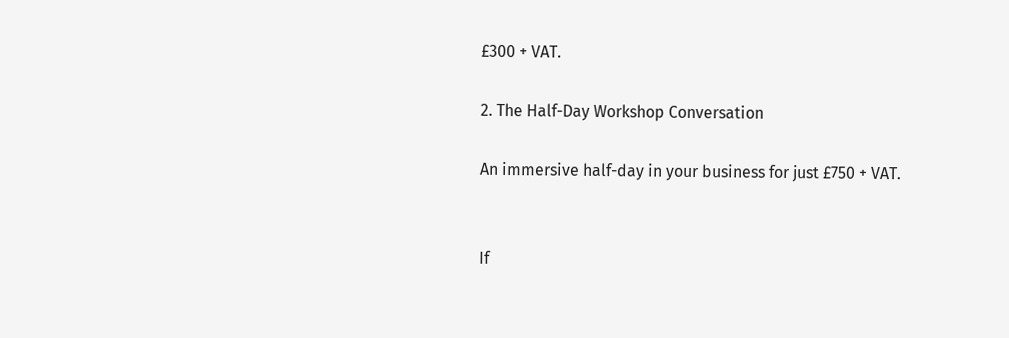£300 + VAT.

2. The Half-Day Workshop Conversation

An immersive half-day in your business for just £750 + VAT.


If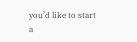you’d like to start a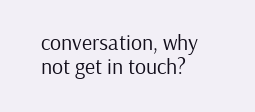conversation, why not get in touch?